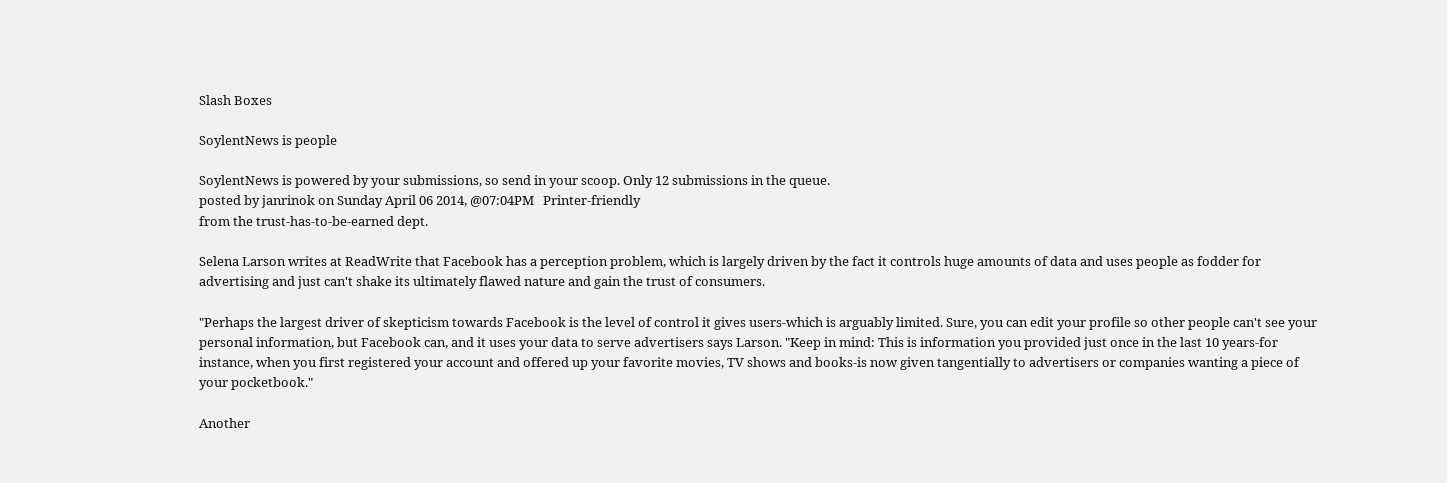Slash Boxes

SoylentNews is people

SoylentNews is powered by your submissions, so send in your scoop. Only 12 submissions in the queue.
posted by janrinok on Sunday April 06 2014, @07:04PM   Printer-friendly
from the trust-has-to-be-earned dept.

Selena Larson writes at ReadWrite that Facebook has a perception problem, which is largely driven by the fact it controls huge amounts of data and uses people as fodder for advertising and just can't shake its ultimately flawed nature and gain the trust of consumers.

"Perhaps the largest driver of skepticism towards Facebook is the level of control it gives users-which is arguably limited. Sure, you can edit your profile so other people can't see your personal information, but Facebook can, and it uses your data to serve advertisers says Larson. "Keep in mind: This is information you provided just once in the last 10 years-for instance, when you first registered your account and offered up your favorite movies, TV shows and books-is now given tangentially to advertisers or companies wanting a piece of your pocketbook."

Another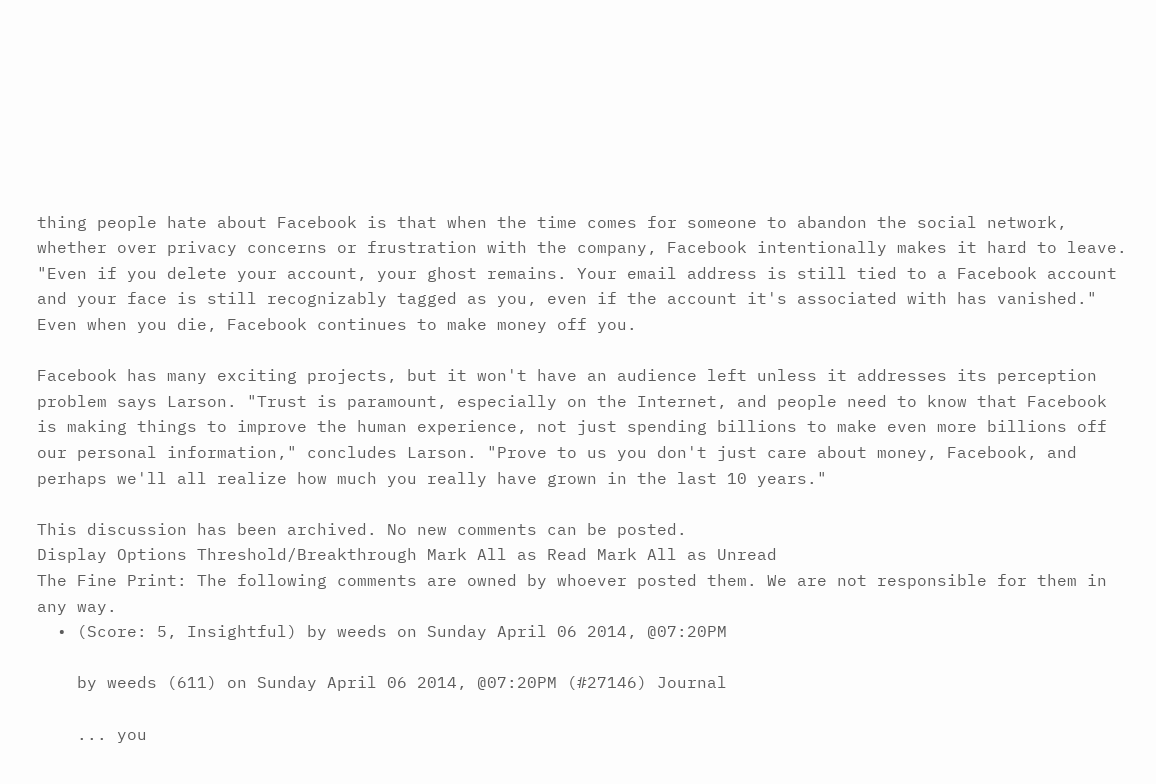thing people hate about Facebook is that when the time comes for someone to abandon the social network, whether over privacy concerns or frustration with the company, Facebook intentionally makes it hard to leave. "Even if you delete your account, your ghost remains. Your email address is still tied to a Facebook account and your face is still recognizably tagged as you, even if the account it's associated with has vanished." Even when you die, Facebook continues to make money off you.

Facebook has many exciting projects, but it won't have an audience left unless it addresses its perception problem says Larson. "Trust is paramount, especially on the Internet, and people need to know that Facebook is making things to improve the human experience, not just spending billions to make even more billions off our personal information," concludes Larson. "Prove to us you don't just care about money, Facebook, and perhaps we'll all realize how much you really have grown in the last 10 years."

This discussion has been archived. No new comments can be posted.
Display Options Threshold/Breakthrough Mark All as Read Mark All as Unread
The Fine Print: The following comments are owned by whoever posted them. We are not responsible for them in any way.
  • (Score: 5, Insightful) by weeds on Sunday April 06 2014, @07:20PM

    by weeds (611) on Sunday April 06 2014, @07:20PM (#27146) Journal

    ... you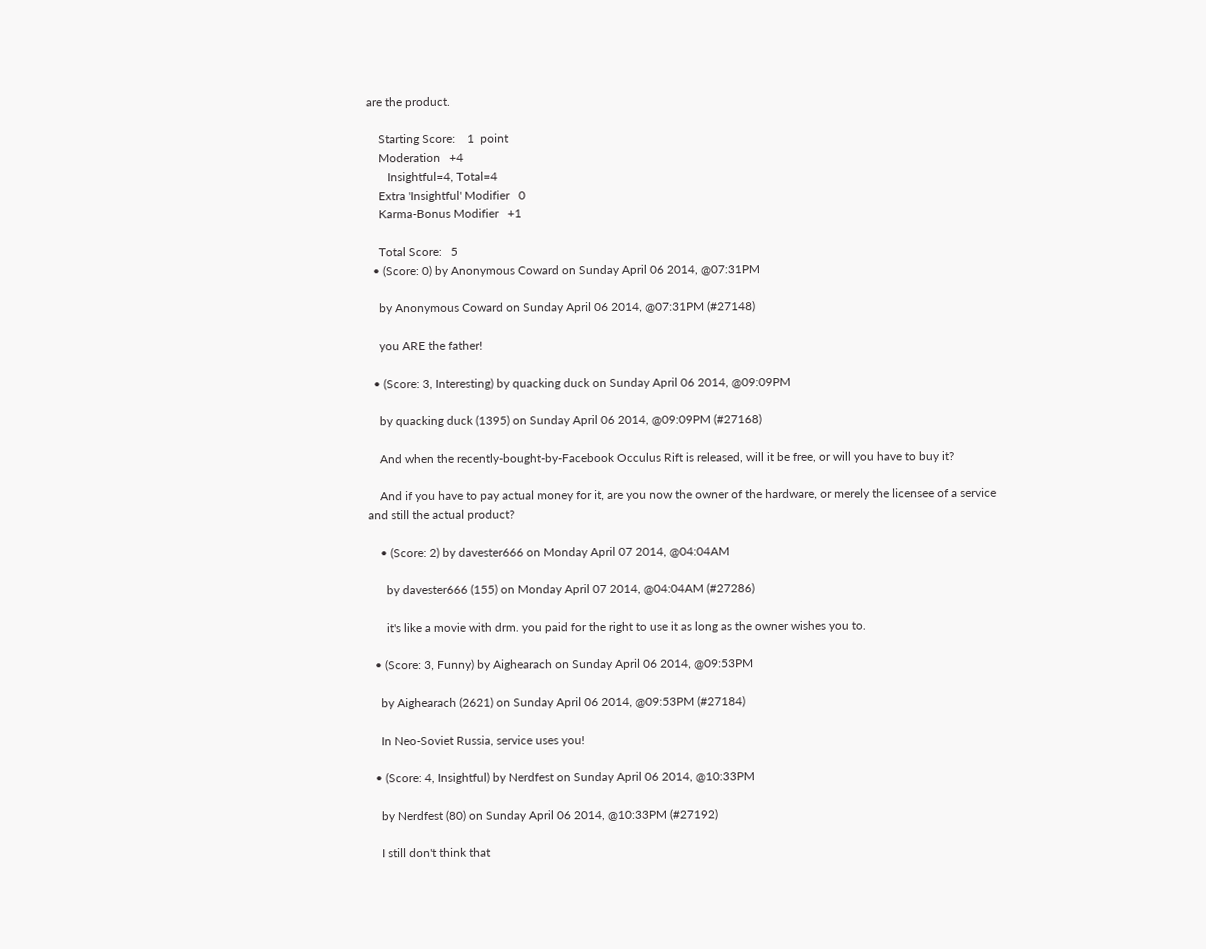are the product.

    Starting Score:    1  point
    Moderation   +4
       Insightful=4, Total=4
    Extra 'Insightful' Modifier   0
    Karma-Bonus Modifier   +1

    Total Score:   5
  • (Score: 0) by Anonymous Coward on Sunday April 06 2014, @07:31PM

    by Anonymous Coward on Sunday April 06 2014, @07:31PM (#27148)

    you ARE the father!

  • (Score: 3, Interesting) by quacking duck on Sunday April 06 2014, @09:09PM

    by quacking duck (1395) on Sunday April 06 2014, @09:09PM (#27168)

    And when the recently-bought-by-Facebook Occulus Rift is released, will it be free, or will you have to buy it?

    And if you have to pay actual money for it, are you now the owner of the hardware, or merely the licensee of a service and still the actual product?

    • (Score: 2) by davester666 on Monday April 07 2014, @04:04AM

      by davester666 (155) on Monday April 07 2014, @04:04AM (#27286)

      it's like a movie with drm. you paid for the right to use it as long as the owner wishes you to.

  • (Score: 3, Funny) by Aighearach on Sunday April 06 2014, @09:53PM

    by Aighearach (2621) on Sunday April 06 2014, @09:53PM (#27184)

    In Neo-Soviet Russia, service uses you!

  • (Score: 4, Insightful) by Nerdfest on Sunday April 06 2014, @10:33PM

    by Nerdfest (80) on Sunday April 06 2014, @10:33PM (#27192)

    I still don't think that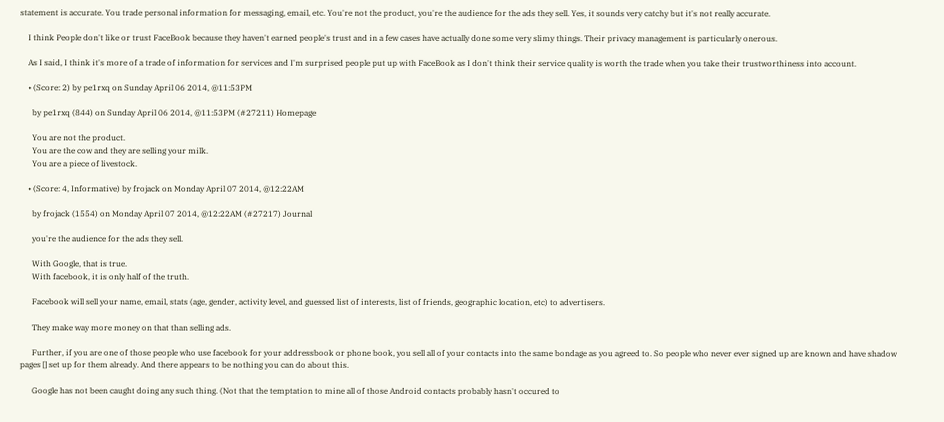statement is accurate. You trade personal information for messaging, email, etc. You're not the product, you're the audience for the ads they sell. Yes, it sounds very catchy but it's not really accurate.

    I think People don't like or trust FaceBook because they haven't earned people's trust and in a few cases have actually done some very slimy things. Their privacy management is particularly onerous.

    As I said, I think it's more of a trade of information for services and I'm surprised people put up with FaceBook as I don't think their service quality is worth the trade when you take their trustworthiness into account.

    • (Score: 2) by pe1rxq on Sunday April 06 2014, @11:53PM

      by pe1rxq (844) on Sunday April 06 2014, @11:53PM (#27211) Homepage

      You are not the product.
      You are the cow and they are selling your milk.
      You are a piece of livestock.

    • (Score: 4, Informative) by frojack on Monday April 07 2014, @12:22AM

      by frojack (1554) on Monday April 07 2014, @12:22AM (#27217) Journal

      you're the audience for the ads they sell.

      With Google, that is true.
      With facebook, it is only half of the truth.

      Facebook will sell your name, email, stats (age, gender, activity level, and guessed list of interests, list of friends, geographic location, etc) to advertisers.

      They make way more money on that than selling ads.

      Further, if you are one of those people who use facebook for your addressbook or phone book, you sell all of your contacts into the same bondage as you agreed to. So people who never ever signed up are known and have shadow pages [] set up for them already. And there appears to be nothing you can do about this.

      Google has not been caught doing any such thing. (Not that the temptation to mine all of those Android contacts probably hasn't occured to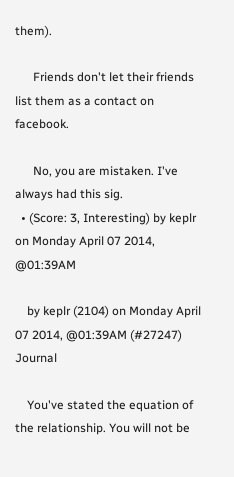them).

      Friends don't let their friends list them as a contact on facebook.

      No, you are mistaken. I've always had this sig.
  • (Score: 3, Interesting) by keplr on Monday April 07 2014, @01:39AM

    by keplr (2104) on Monday April 07 2014, @01:39AM (#27247) Journal

    You've stated the equation of the relationship. You will not be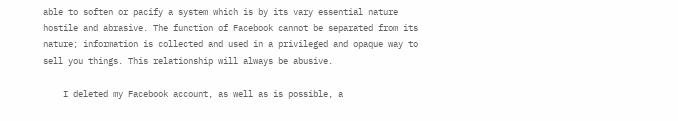able to soften or pacify a system which is by its vary essential nature hostile and abrasive. The function of Facebook cannot be separated from its nature; information is collected and used in a privileged and opaque way to sell you things. This relationship will always be abusive.

    I deleted my Facebook account, as well as is possible, a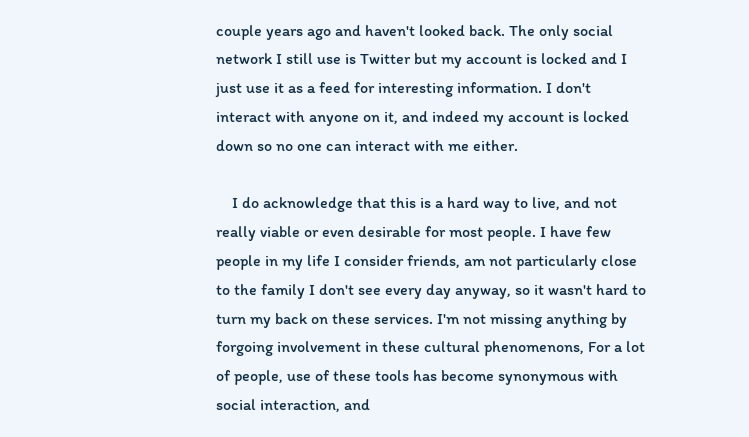couple years ago and haven't looked back. The only social network I still use is Twitter but my account is locked and I just use it as a feed for interesting information. I don't interact with anyone on it, and indeed my account is locked down so no one can interact with me either.

    I do acknowledge that this is a hard way to live, and not really viable or even desirable for most people. I have few people in my life I consider friends, am not particularly close to the family I don't see every day anyway, so it wasn't hard to turn my back on these services. I'm not missing anything by forgoing involvement in these cultural phenomenons, For a lot of people, use of these tools has become synonymous with social interaction, and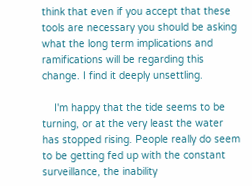think that even if you accept that these tools are necessary you should be asking what the long term implications and ramifications will be regarding this change. I find it deeply unsettling.

    I'm happy that the tide seems to be turning, or at the very least the water has stopped rising. People really do seem to be getting fed up with the constant surveillance, the inability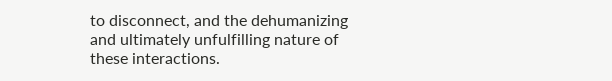to disconnect, and the dehumanizing and ultimately unfulfilling nature of these interactions.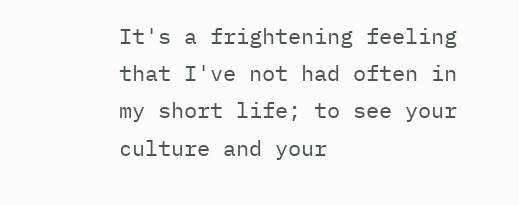It's a frightening feeling that I've not had often in my short life; to see your culture and your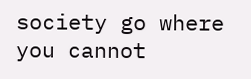society go where you cannot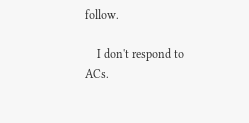follow.

    I don't respond to ACs.